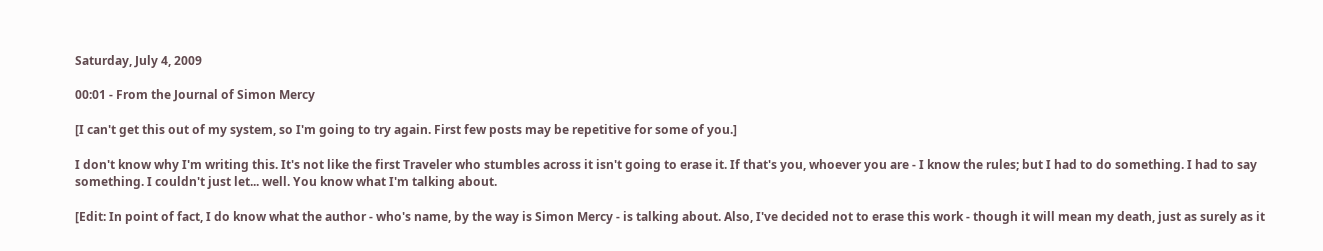Saturday, July 4, 2009

00:01 - From the Journal of Simon Mercy

[I can't get this out of my system, so I'm going to try again. First few posts may be repetitive for some of you.]

I don't know why I'm writing this. It's not like the first Traveler who stumbles across it isn't going to erase it. If that's you, whoever you are - I know the rules; but I had to do something. I had to say something. I couldn't just let... well. You know what I'm talking about.

[Edit: In point of fact, I do know what the author - who's name, by the way is Simon Mercy - is talking about. Also, I've decided not to erase this work - though it will mean my death, just as surely as it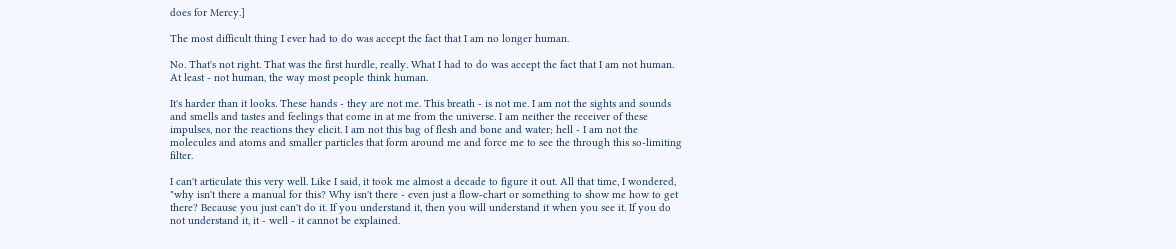does for Mercy.]

The most difficult thing I ever had to do was accept the fact that I am no longer human.

No. That's not right. That was the first hurdle, really. What I had to do was accept the fact that I am not human. At least - not human, the way most people think human.

It's harder than it looks. These hands - they are not me. This breath - is not me. I am not the sights and sounds and smells and tastes and feelings that come in at me from the universe. I am neither the receiver of these impulses, nor the reactions they elicit. I am not this bag of flesh and bone and water; hell - I am not the molecules and atoms and smaller particles that form around me and force me to see the through this so-limiting filter.

I can't articulate this very well. Like I said, it took me almost a decade to figure it out. All that time, I wondered, "why isn't there a manual for this? Why isn't there - even just a flow-chart or something to show me how to get there? Because you just can't do it. If you understand it, then you will understand it when you see it. If you do not understand it, it - well - it cannot be explained.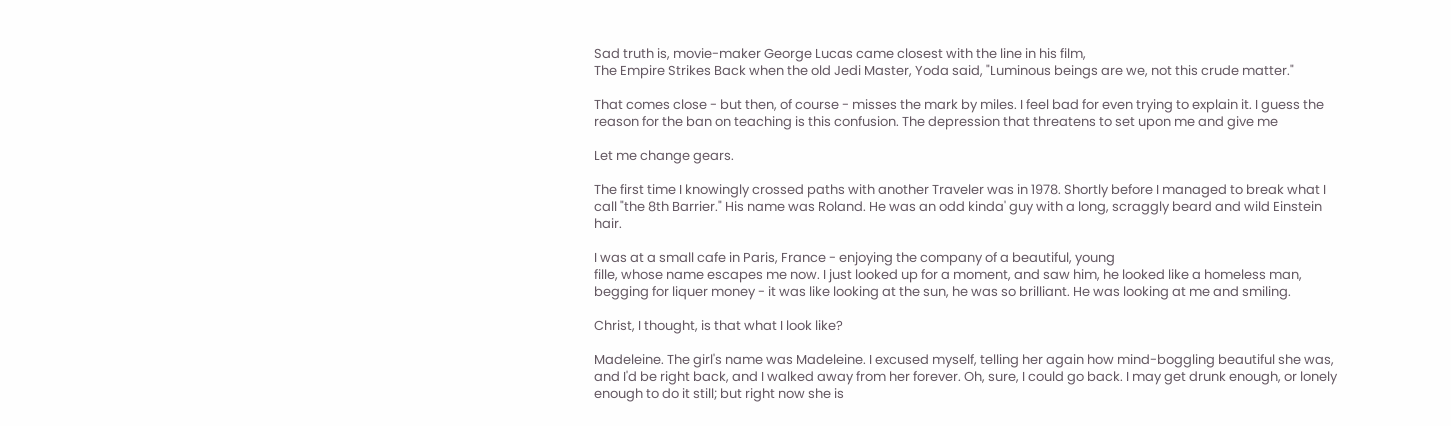Sad truth is, movie-maker George Lucas came closest with the line in his film,
The Empire Strikes Back when the old Jedi Master, Yoda said, "Luminous beings are we, not this crude matter."

That comes close - but then, of course - misses the mark by miles. I feel bad for even trying to explain it. I guess the reason for the ban on teaching is this confusion. The depression that threatens to set upon me and give me

Let me change gears.

The first time I knowingly crossed paths with another Traveler was in 1978. Shortly before I managed to break what I call "the 8th Barrier." His name was Roland. He was an odd kinda' guy with a long, scraggly beard and wild Einstein hair.

I was at a small cafe in Paris, France - enjoying the company of a beautiful, young
fille, whose name escapes me now. I just looked up for a moment, and saw him, he looked like a homeless man, begging for liquer money - it was like looking at the sun, he was so brilliant. He was looking at me and smiling.

Christ, I thought, is that what I look like?

Madeleine. The girl's name was Madeleine. I excused myself, telling her again how mind-boggling beautiful she was, and I'd be right back, and I walked away from her forever. Oh, sure, I could go back. I may get drunk enough, or lonely enough to do it still; but right now she is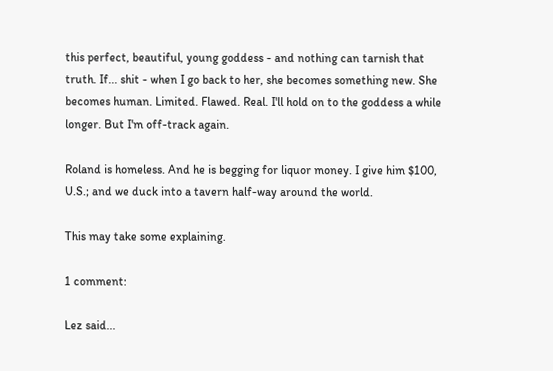this perfect, beautiful, young goddess - and nothing can tarnish that truth. If... shit - when I go back to her, she becomes something new. She becomes human. Limited. Flawed. Real. I'll hold on to the goddess a while longer. But I'm off-track again.

Roland is homeless. And he is begging for liquor money. I give him $100, U.S.; and we duck into a tavern half-way around the world.

This may take some explaining.

1 comment:

Lez said...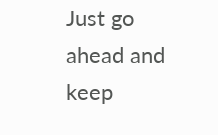Just go ahead and keep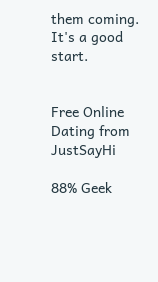them coming. It's a good start.


Free Online Dating from JustSayHi

88% Geek